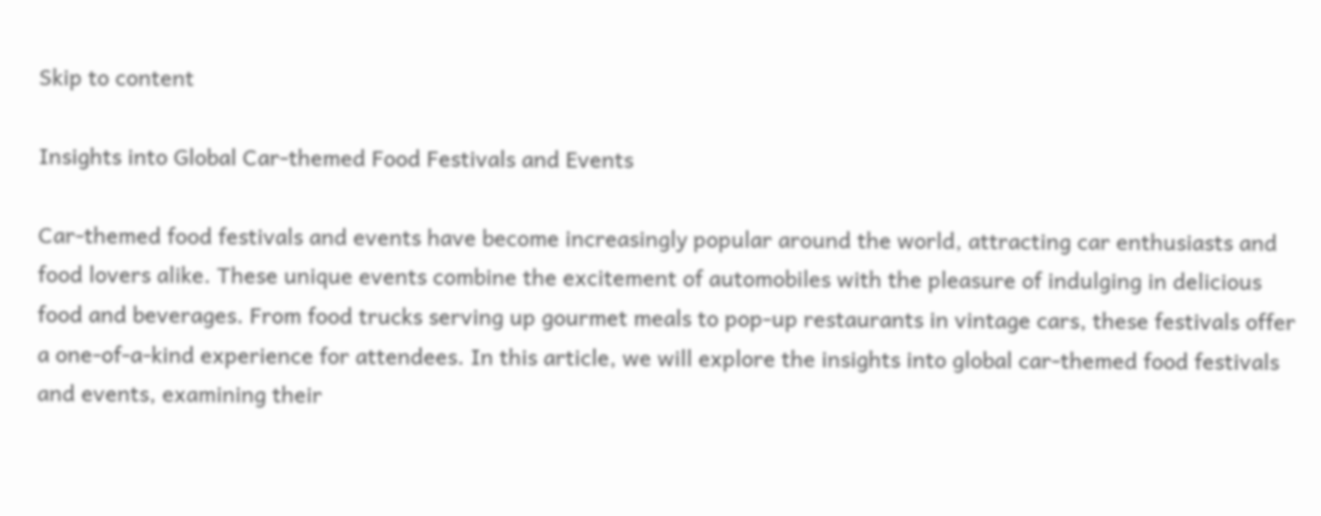Skip to content

Insights into Global Car-themed Food Festivals and Events

Car-themed food festivals and events have become increasingly popular around the world, attracting car enthusiasts and food lovers alike. These unique events combine the excitement of automobiles with the pleasure of indulging in delicious food and beverages. From food trucks serving up gourmet meals to pop-up restaurants in vintage cars, these festivals offer a one-of-a-kind experience for attendees. In this article, we will explore the insights into global car-themed food festivals and events, examining their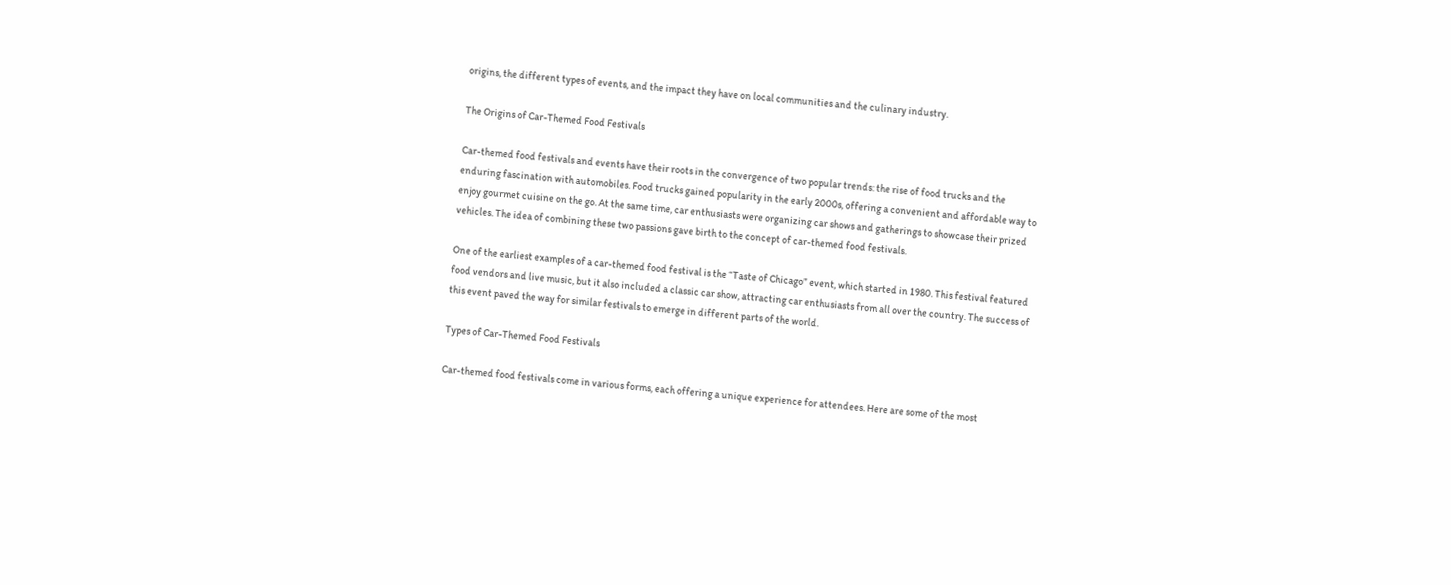origins, the different types of events, and the impact they have on local communities and the culinary industry.

The Origins of Car-Themed Food Festivals

Car-themed food festivals and events have their roots in the convergence of two popular trends: the rise of food trucks and the enduring fascination with automobiles. Food trucks gained popularity in the early 2000s, offering a convenient and affordable way to enjoy gourmet cuisine on the go. At the same time, car enthusiasts were organizing car shows and gatherings to showcase their prized vehicles. The idea of combining these two passions gave birth to the concept of car-themed food festivals.

One of the earliest examples of a car-themed food festival is the “Taste of Chicago” event, which started in 1980. This festival featured food vendors and live music, but it also included a classic car show, attracting car enthusiasts from all over the country. The success of this event paved the way for similar festivals to emerge in different parts of the world.

Types of Car-Themed Food Festivals

Car-themed food festivals come in various forms, each offering a unique experience for attendees. Here are some of the most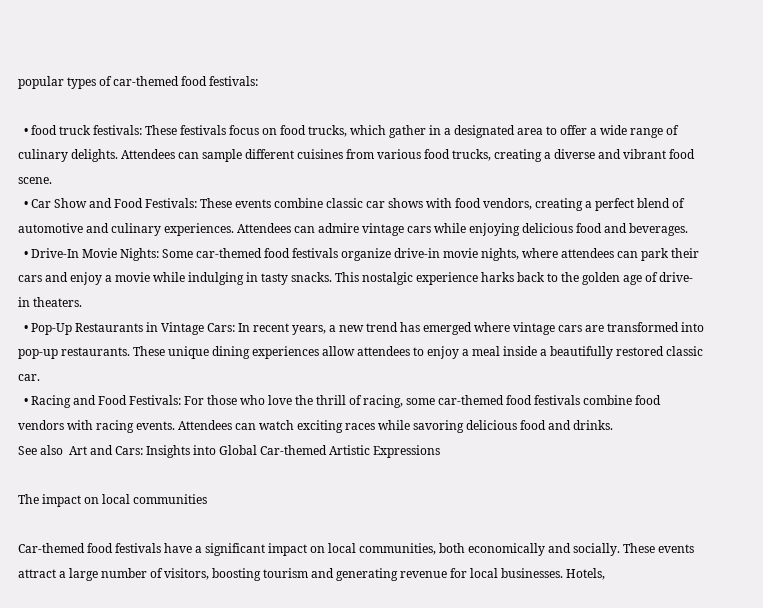popular types of car-themed food festivals:

  • food truck festivals: These festivals focus on food trucks, which gather in a designated area to offer a wide range of culinary delights. Attendees can sample different cuisines from various food trucks, creating a diverse and vibrant food scene.
  • Car Show and Food Festivals: These events combine classic car shows with food vendors, creating a perfect blend of automotive and culinary experiences. Attendees can admire vintage cars while enjoying delicious food and beverages.
  • Drive-In Movie Nights: Some car-themed food festivals organize drive-in movie nights, where attendees can park their cars and enjoy a movie while indulging in tasty snacks. This nostalgic experience harks back to the golden age of drive-in theaters.
  • Pop-Up Restaurants in Vintage Cars: In recent years, a new trend has emerged where vintage cars are transformed into pop-up restaurants. These unique dining experiences allow attendees to enjoy a meal inside a beautifully restored classic car.
  • Racing and Food Festivals: For those who love the thrill of racing, some car-themed food festivals combine food vendors with racing events. Attendees can watch exciting races while savoring delicious food and drinks.
See also  Art and Cars: Insights into Global Car-themed Artistic Expressions

The impact on local communities

Car-themed food festivals have a significant impact on local communities, both economically and socially. These events attract a large number of visitors, boosting tourism and generating revenue for local businesses. Hotels,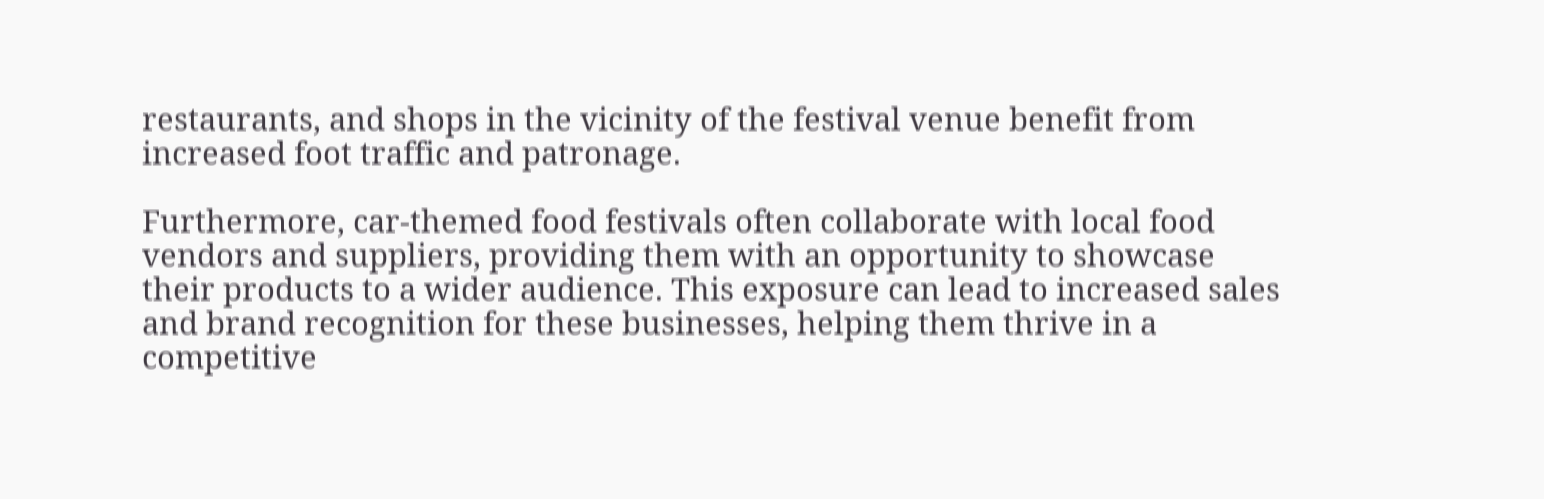restaurants, and shops in the vicinity of the festival venue benefit from increased foot traffic and patronage.

Furthermore, car-themed food festivals often collaborate with local food vendors and suppliers, providing them with an opportunity to showcase their products to a wider audience. This exposure can lead to increased sales and brand recognition for these businesses, helping them thrive in a competitive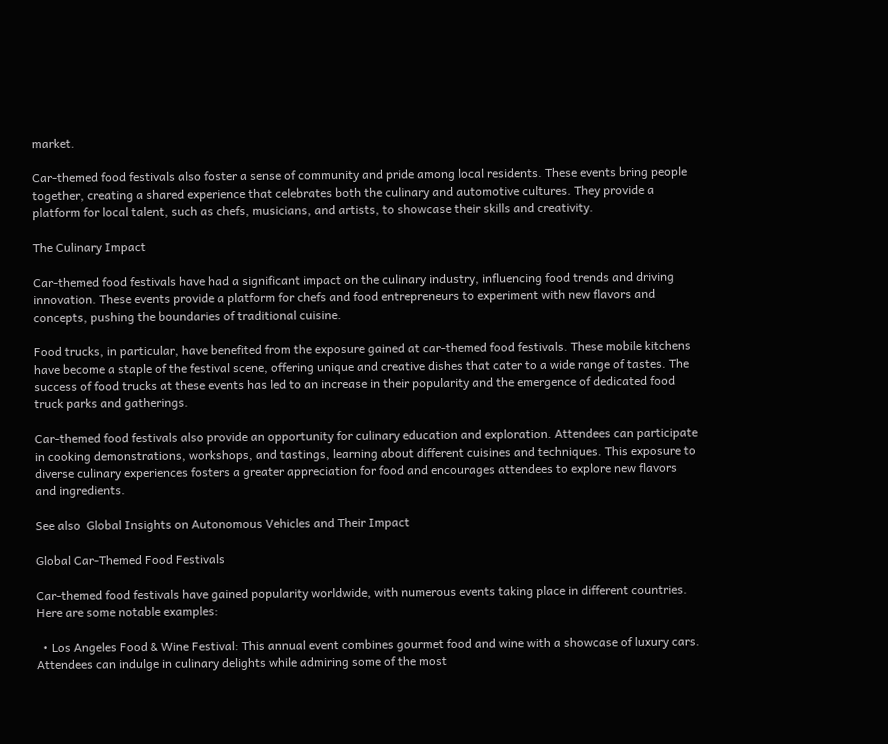market.

Car-themed food festivals also foster a sense of community and pride among local residents. These events bring people together, creating a shared experience that celebrates both the culinary and automotive cultures. They provide a platform for local talent, such as chefs, musicians, and artists, to showcase their skills and creativity.

The Culinary Impact

Car-themed food festivals have had a significant impact on the culinary industry, influencing food trends and driving innovation. These events provide a platform for chefs and food entrepreneurs to experiment with new flavors and concepts, pushing the boundaries of traditional cuisine.

Food trucks, in particular, have benefited from the exposure gained at car-themed food festivals. These mobile kitchens have become a staple of the festival scene, offering unique and creative dishes that cater to a wide range of tastes. The success of food trucks at these events has led to an increase in their popularity and the emergence of dedicated food truck parks and gatherings.

Car-themed food festivals also provide an opportunity for culinary education and exploration. Attendees can participate in cooking demonstrations, workshops, and tastings, learning about different cuisines and techniques. This exposure to diverse culinary experiences fosters a greater appreciation for food and encourages attendees to explore new flavors and ingredients.

See also  Global Insights on Autonomous Vehicles and Their Impact

Global Car-Themed Food Festivals

Car-themed food festivals have gained popularity worldwide, with numerous events taking place in different countries. Here are some notable examples:

  • Los Angeles Food & Wine Festival: This annual event combines gourmet food and wine with a showcase of luxury cars. Attendees can indulge in culinary delights while admiring some of the most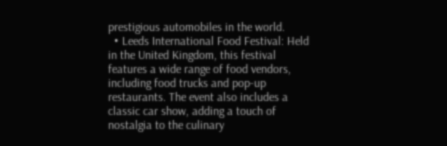prestigious automobiles in the world.
  • Leeds International Food Festival: Held in the United Kingdom, this festival features a wide range of food vendors, including food trucks and pop-up restaurants. The event also includes a classic car show, adding a touch of nostalgia to the culinary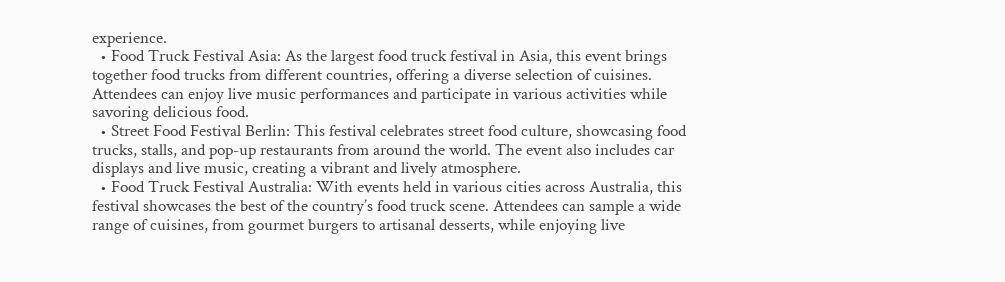experience.
  • Food Truck Festival Asia: As the largest food truck festival in Asia, this event brings together food trucks from different countries, offering a diverse selection of cuisines. Attendees can enjoy live music performances and participate in various activities while savoring delicious food.
  • Street Food Festival Berlin: This festival celebrates street food culture, showcasing food trucks, stalls, and pop-up restaurants from around the world. The event also includes car displays and live music, creating a vibrant and lively atmosphere.
  • Food Truck Festival Australia: With events held in various cities across Australia, this festival showcases the best of the country’s food truck scene. Attendees can sample a wide range of cuisines, from gourmet burgers to artisanal desserts, while enjoying live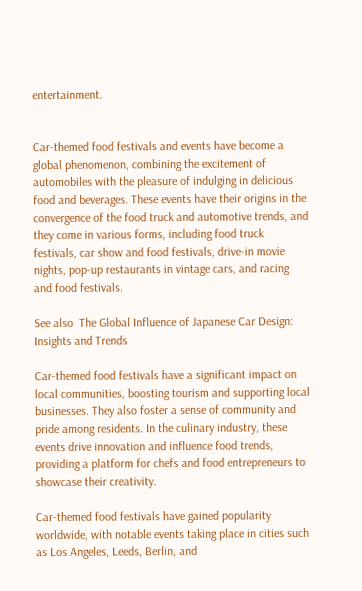entertainment.


Car-themed food festivals and events have become a global phenomenon, combining the excitement of automobiles with the pleasure of indulging in delicious food and beverages. These events have their origins in the convergence of the food truck and automotive trends, and they come in various forms, including food truck festivals, car show and food festivals, drive-in movie nights, pop-up restaurants in vintage cars, and racing and food festivals.

See also  The Global Influence of Japanese Car Design: Insights and Trends

Car-themed food festivals have a significant impact on local communities, boosting tourism and supporting local businesses. They also foster a sense of community and pride among residents. In the culinary industry, these events drive innovation and influence food trends, providing a platform for chefs and food entrepreneurs to showcase their creativity.

Car-themed food festivals have gained popularity worldwide, with notable events taking place in cities such as Los Angeles, Leeds, Berlin, and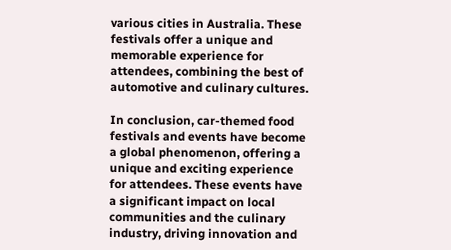various cities in Australia. These festivals offer a unique and memorable experience for attendees, combining the best of automotive and culinary cultures.

In conclusion, car-themed food festivals and events have become a global phenomenon, offering a unique and exciting experience for attendees. These events have a significant impact on local communities and the culinary industry, driving innovation and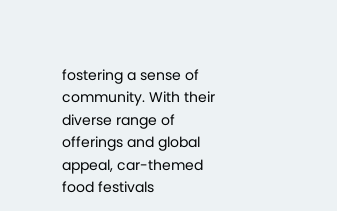fostering a sense of community. With their diverse range of offerings and global appeal, car-themed food festivals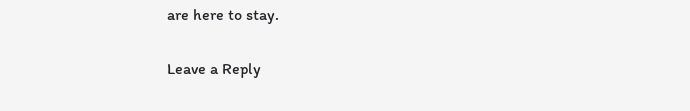are here to stay.

Leave a Reply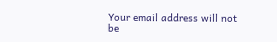Your email address will not be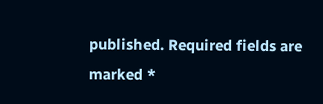published. Required fields are marked *